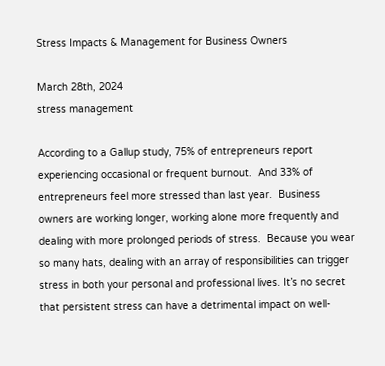Stress Impacts & Management for Business Owners

March 28th, 2024
stress management

According to a Gallup study, 75% of entrepreneurs report experiencing occasional or frequent burnout.  And 33% of entrepreneurs feel more stressed than last year.  Business owners are working longer, working alone more frequently and dealing with more prolonged periods of stress.  Because you wear so many hats, dealing with an array of responsibilities can trigger stress in both your personal and professional lives. It’s no secret that persistent stress can have a detrimental impact on well-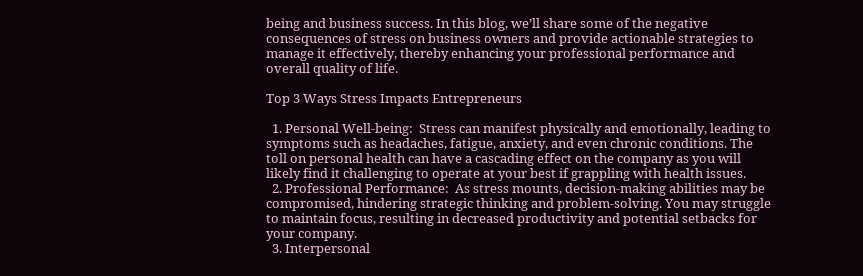being and business success. In this blog, we’ll share some of the negative consequences of stress on business owners and provide actionable strategies to manage it effectively, thereby enhancing your professional performance and overall quality of life.

Top 3 Ways Stress Impacts Entrepreneurs

  1. Personal Well-being:  Stress can manifest physically and emotionally, leading to symptoms such as headaches, fatigue, anxiety, and even chronic conditions. The toll on personal health can have a cascading effect on the company as you will likely find it challenging to operate at your best if grappling with health issues.
  2. Professional Performance:  As stress mounts, decision-making abilities may be compromised, hindering strategic thinking and problem-solving. You may struggle to maintain focus, resulting in decreased productivity and potential setbacks for your company.
  3. Interpersonal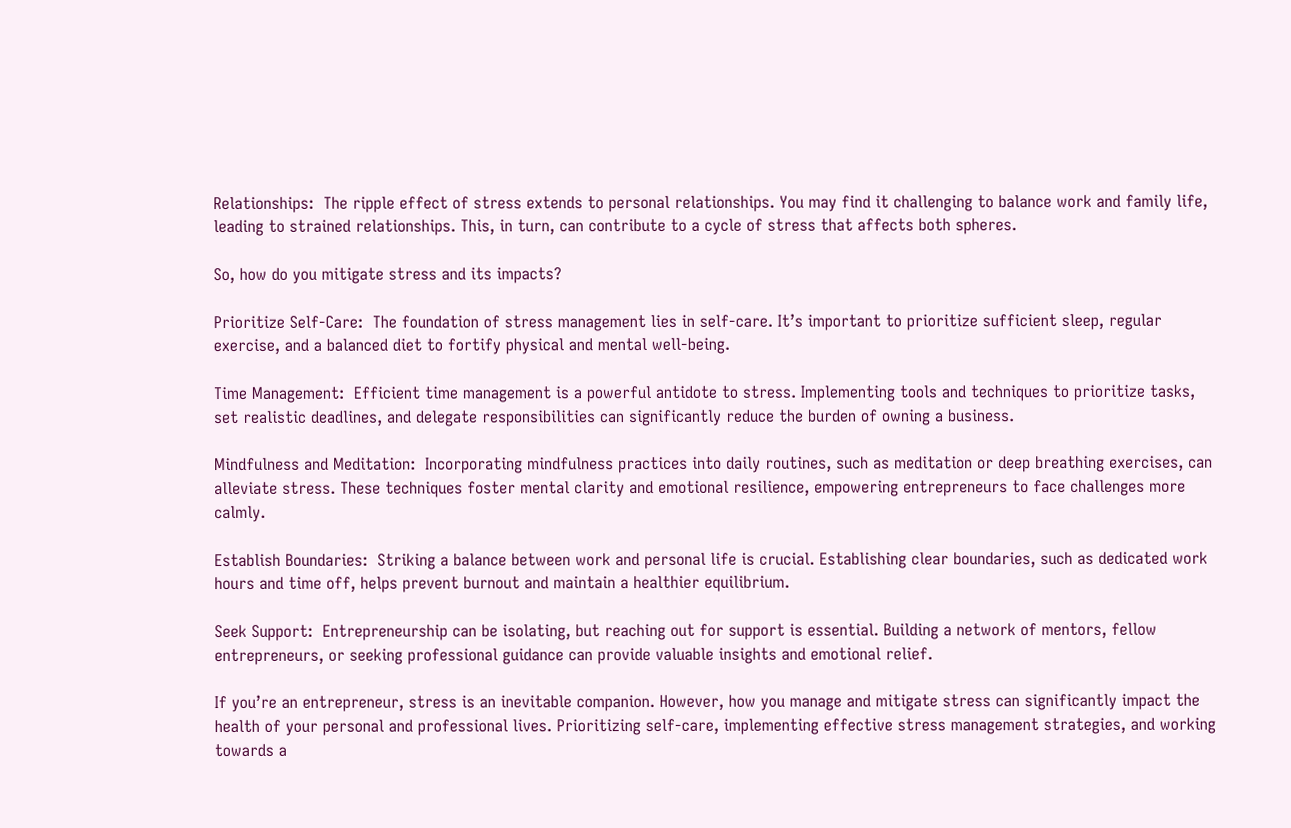Relationships:  The ripple effect of stress extends to personal relationships. You may find it challenging to balance work and family life, leading to strained relationships. This, in turn, can contribute to a cycle of stress that affects both spheres.

So, how do you mitigate stress and its impacts?

Prioritize Self-Care:  The foundation of stress management lies in self-care. It’s important to prioritize sufficient sleep, regular exercise, and a balanced diet to fortify physical and mental well-being.

Time Management:  Efficient time management is a powerful antidote to stress. Implementing tools and techniques to prioritize tasks, set realistic deadlines, and delegate responsibilities can significantly reduce the burden of owning a business.

Mindfulness and Meditation:  Incorporating mindfulness practices into daily routines, such as meditation or deep breathing exercises, can alleviate stress. These techniques foster mental clarity and emotional resilience, empowering entrepreneurs to face challenges more calmly.

Establish Boundaries:  Striking a balance between work and personal life is crucial. Establishing clear boundaries, such as dedicated work hours and time off, helps prevent burnout and maintain a healthier equilibrium.

Seek Support:  Entrepreneurship can be isolating, but reaching out for support is essential. Building a network of mentors, fellow entrepreneurs, or seeking professional guidance can provide valuable insights and emotional relief.

If you’re an entrepreneur, stress is an inevitable companion. However, how you manage and mitigate stress can significantly impact the health of your personal and professional lives. Prioritizing self-care, implementing effective stress management strategies, and working towards a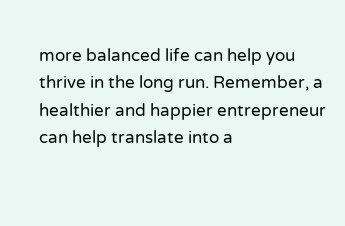more balanced life can help you thrive in the long run. Remember, a healthier and happier entrepreneur can help translate into a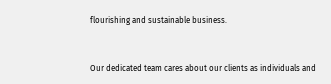flourishing and sustainable business.


Our dedicated team cares about our clients as individuals and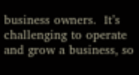business owners.  It’s challenging to operate and grow a business, so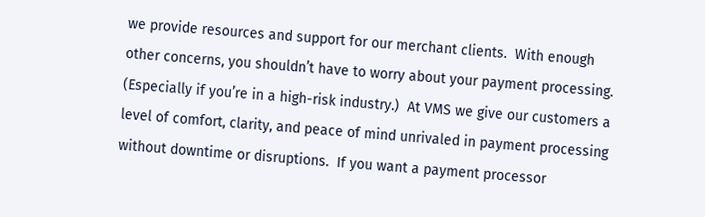we provide resources and support for our merchant clients.  With enough other concerns, you shouldn’t have to worry about your payment processing. (Especially if you’re in a high-risk industry.)  At VMS we give our customers a level of comfort, clarity, and peace of mind unrivaled in payment processing without downtime or disruptions.  If you want a payment processor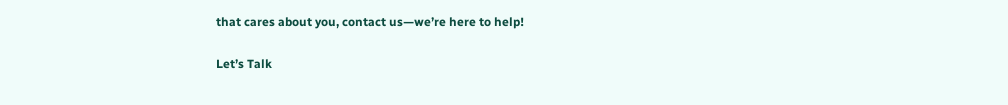that cares about you, contact us—we’re here to help!

Let’s Talk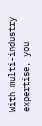With multi-industry expertise, you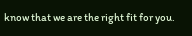know that we are the right fit for you.